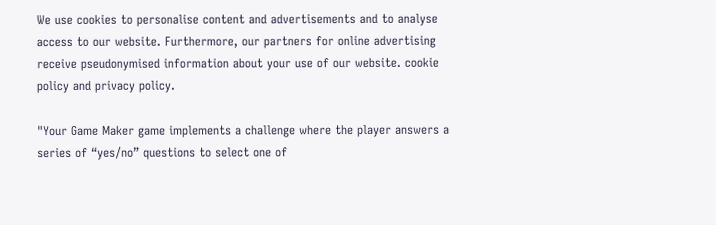We use cookies to personalise content and advertisements and to analyse access to our website. Furthermore, our partners for online advertising receive pseudonymised information about your use of our website. cookie policy and privacy policy.

"Your Game Maker game implements a challenge where the player answers a series of “yes/no” questions to select one of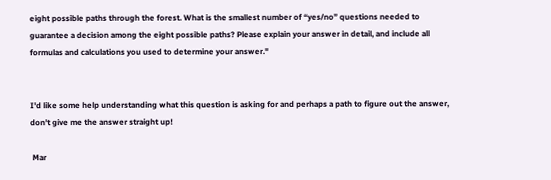eight possible paths through the forest. What is the smallest number of “yes/no” questions needed to guarantee a decision among the eight possible paths? Please explain your answer in detail, and include all formulas and calculations you used to determine your answer."


I'd like some help understanding what this question is asking for and perhaps a path to figure out the answer, don't give me the answer straight up!

 Mar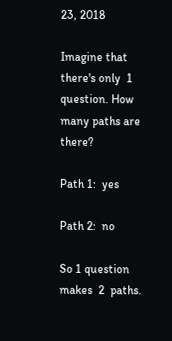23, 2018

Imagine that there's only  1  question. How many paths are there?

Path 1:  yes

Path 2:  no

So 1 question makes  2  paths.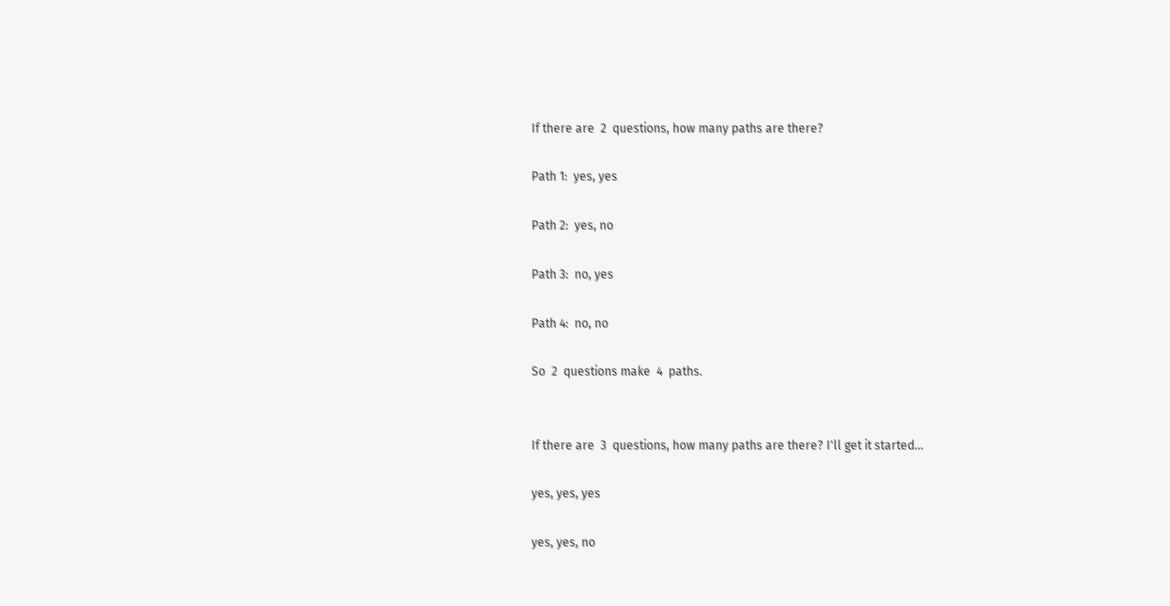If there are  2  questions, how many paths are there?

Path 1:  yes, yes

Path 2:  yes, no

Path 3:  no, yes

Path 4:  no, no

So  2  questions make  4  paths.


If there are  3  questions, how many paths are there? I'll get it started...

yes, yes, yes

yes, yes, no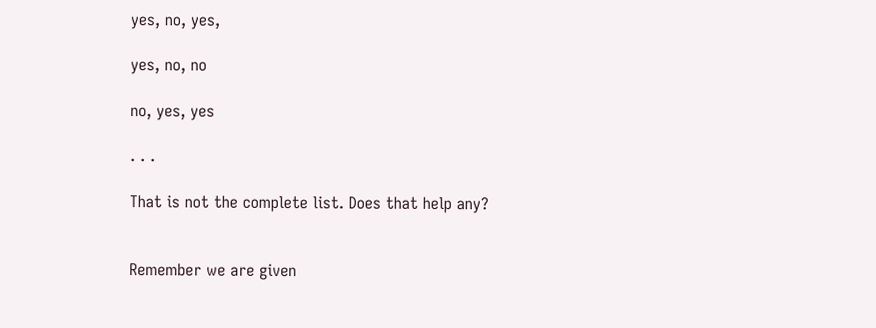yes, no, yes,

yes, no, no

no, yes, yes

. . .

That is not the complete list. Does that help any?


Remember we are given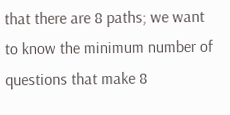that there are 8 paths; we want to know the minimum number of questions that make 8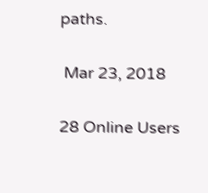paths.

 Mar 23, 2018

28 Online Users